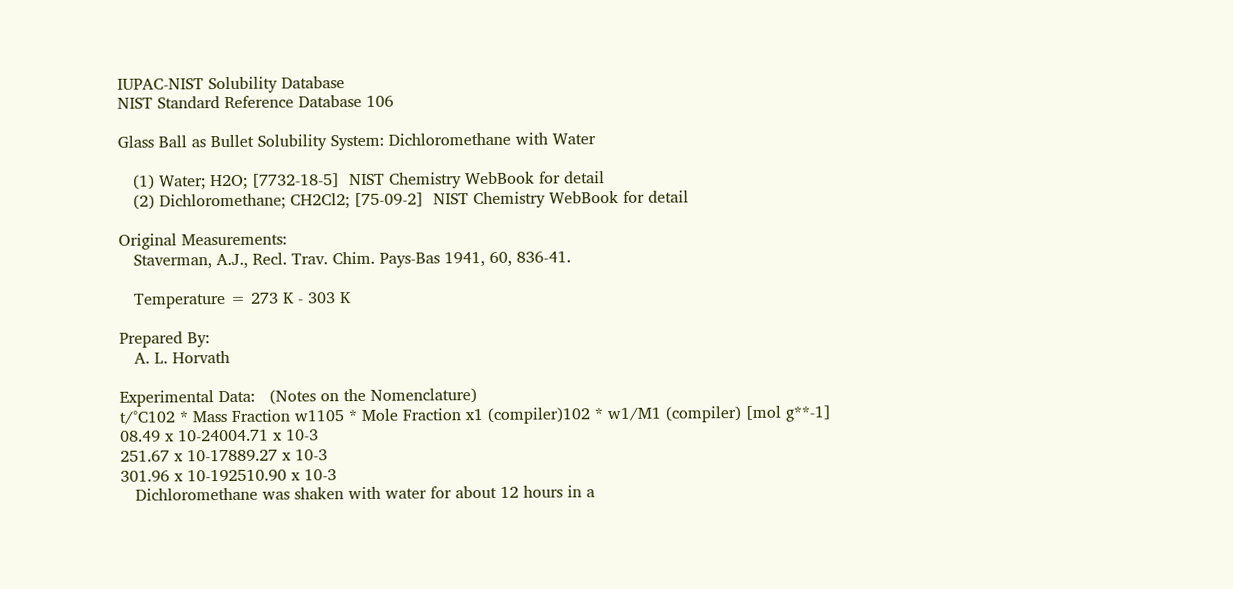IUPAC-NIST Solubility Database
NIST Standard Reference Database 106

Glass Ball as Bullet Solubility System: Dichloromethane with Water

   (1) Water; H2O; [7732-18-5]  NIST Chemistry WebBook for detail
   (2) Dichloromethane; CH2Cl2; [75-09-2]  NIST Chemistry WebBook for detail

Original Measurements:
   Staverman, A.J., Recl. Trav. Chim. Pays-Bas 1941, 60, 836-41.

   Temperature = 273 K - 303 K

Prepared By:
   A. L. Horvath

Experimental Data:   (Notes on the Nomenclature)
t/°C102 * Mass Fraction w1105 * Mole Fraction x1 (compiler)102 * w1/M1 (compiler) [mol g**-1]
08.49 x 10-24004.71 x 10-3
251.67 x 10-17889.27 x 10-3
301.96 x 10-192510.90 x 10-3
   Dichloromethane was shaken with water for about 12 hours in a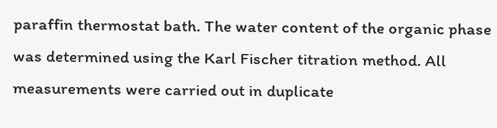paraffin thermostat bath. The water content of the organic phase was determined using the Karl Fischer titration method. All measurements were carried out in duplicate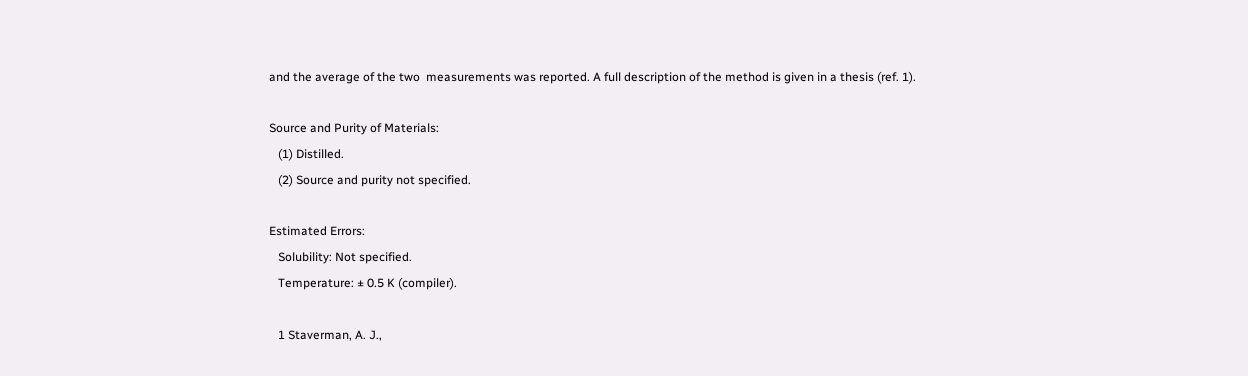and the average of the two  measurements was reported. A full description of the method is given in a thesis (ref. 1).

Source and Purity of Materials:
   (1) Distilled.
   (2) Source and purity not specified.

Estimated Errors:
   Solubility: Not specified.
   Temperature: ± 0.5 K (compiler).

   1 Staverman, A. J.,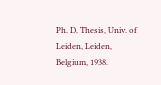Ph. D. Thesis, Univ. of Leiden, Leiden, Belgium, 1938.